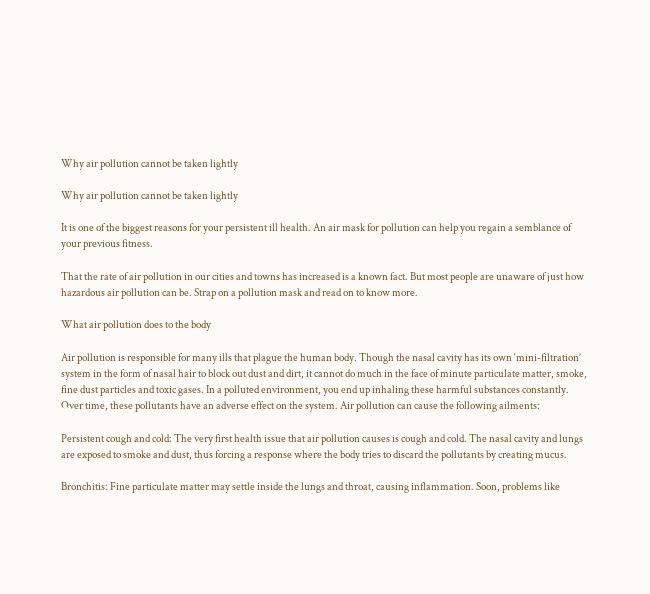Why air pollution cannot be taken lightly

Why air pollution cannot be taken lightly

It is one of the biggest reasons for your persistent ill health. An air mask for pollution can help you regain a semblance of your previous fitness.

That the rate of air pollution in our cities and towns has increased is a known fact. But most people are unaware of just how hazardous air pollution can be. Strap on a pollution mask and read on to know more.

What air pollution does to the body

Air pollution is responsible for many ills that plague the human body. Though the nasal cavity has its own ‘mini-filtration’ system in the form of nasal hair to block out dust and dirt, it cannot do much in the face of minute particulate matter, smoke, fine dust particles and toxic gases. In a polluted environment, you end up inhaling these harmful substances constantly. Over time, these pollutants have an adverse effect on the system. Air pollution can cause the following ailments:

Persistent cough and cold: The very first health issue that air pollution causes is cough and cold. The nasal cavity and lungs are exposed to smoke and dust, thus forcing a response where the body tries to discard the pollutants by creating mucus.

Bronchitis: Fine particulate matter may settle inside the lungs and throat, causing inflammation. Soon, problems like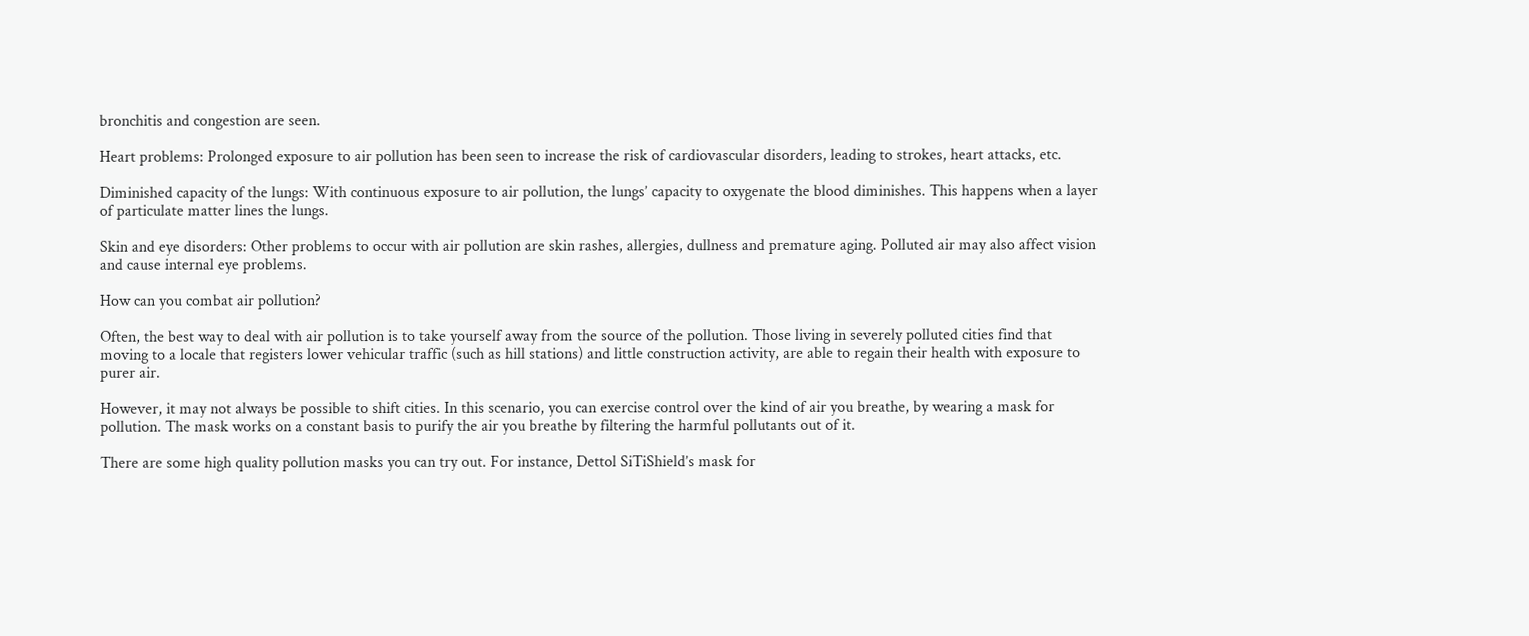bronchitis and congestion are seen.

Heart problems: Prolonged exposure to air pollution has been seen to increase the risk of cardiovascular disorders, leading to strokes, heart attacks, etc.

Diminished capacity of the lungs: With continuous exposure to air pollution, the lungs’ capacity to oxygenate the blood diminishes. This happens when a layer of particulate matter lines the lungs.

Skin and eye disorders: Other problems to occur with air pollution are skin rashes, allergies, dullness and premature aging. Polluted air may also affect vision and cause internal eye problems.

How can you combat air pollution?

Often, the best way to deal with air pollution is to take yourself away from the source of the pollution. Those living in severely polluted cities find that moving to a locale that registers lower vehicular traffic (such as hill stations) and little construction activity, are able to regain their health with exposure to purer air.

However, it may not always be possible to shift cities. In this scenario, you can exercise control over the kind of air you breathe, by wearing a mask for pollution. The mask works on a constant basis to purify the air you breathe by filtering the harmful pollutants out of it.

There are some high quality pollution masks you can try out. For instance, Dettol SiTiShield’s mask for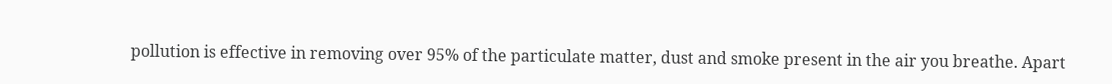pollution is effective in removing over 95% of the particulate matter, dust and smoke present in the air you breathe. Apart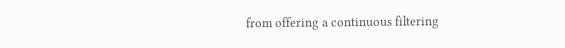from offering a continuous filtering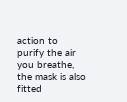action to purify the air you breathe, the mask is also fitted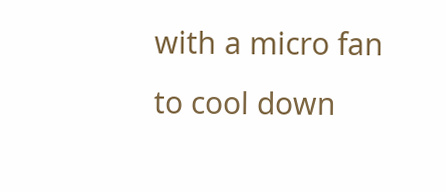with a micro fan to cool down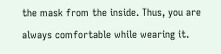the mask from the inside. Thus, you are always comfortable while wearing it.